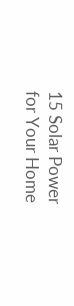15 Solar Power for Your Home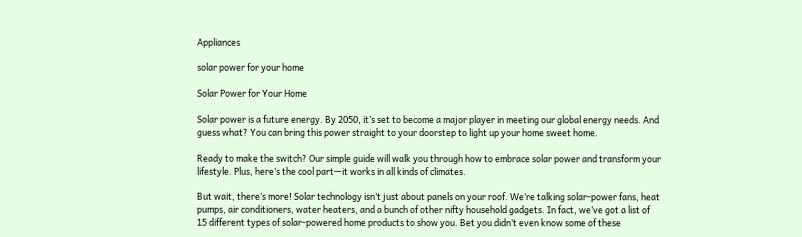Appliances

solar power for your home

Solar Power for Your Home

Solar power is a future energy. By 2050, it’s set to become a major player in meeting our global energy needs. And guess what? You can bring this power straight to your doorstep to light up your home sweet home.

Ready to make the switch? Our simple guide will walk you through how to embrace solar power and transform your lifestyle. Plus, here’s the cool part—it works in all kinds of climates.

But wait, there’s more! Solar technology isn’t just about panels on your roof. We’re talking solar-power fans, heat pumps, air conditioners, water heaters, and a bunch of other nifty household gadgets. In fact, we’ve got a list of 15 different types of solar-powered home products to show you. Bet you didn’t even know some of these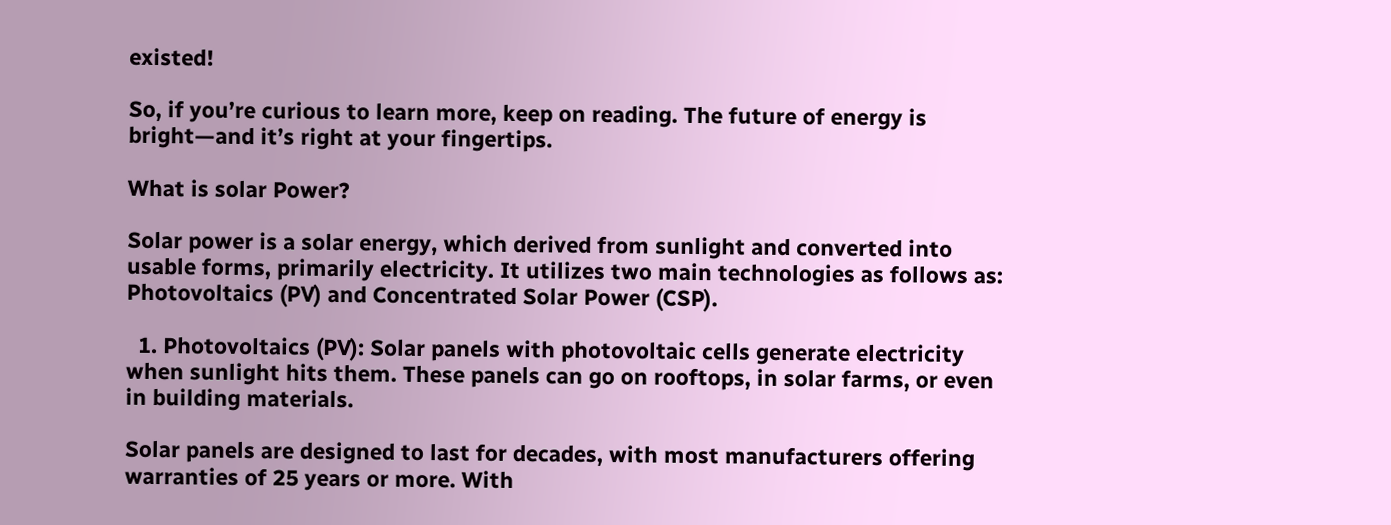existed!

So, if you’re curious to learn more, keep on reading. The future of energy is bright—and it’s right at your fingertips.

What is solar Power?

Solar power is a solar energy, which derived from sunlight and converted into usable forms, primarily electricity. It utilizes two main technologies as follows as: Photovoltaics (PV) and Concentrated Solar Power (CSP).

  1. Photovoltaics (PV): Solar panels with photovoltaic cells generate electricity when sunlight hits them. These panels can go on rooftops, in solar farms, or even in building materials.

Solar panels are designed to last for decades, with most manufacturers offering warranties of 25 years or more. With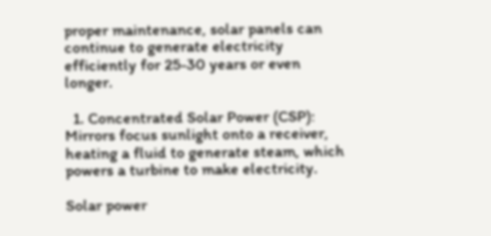proper maintenance, solar panels can continue to generate electricity efficiently for 25-30 years or even longer.

  1. Concentrated Solar Power (CSP): Mirrors focus sunlight onto a receiver, heating a fluid to generate steam, which powers a turbine to make electricity.

Solar power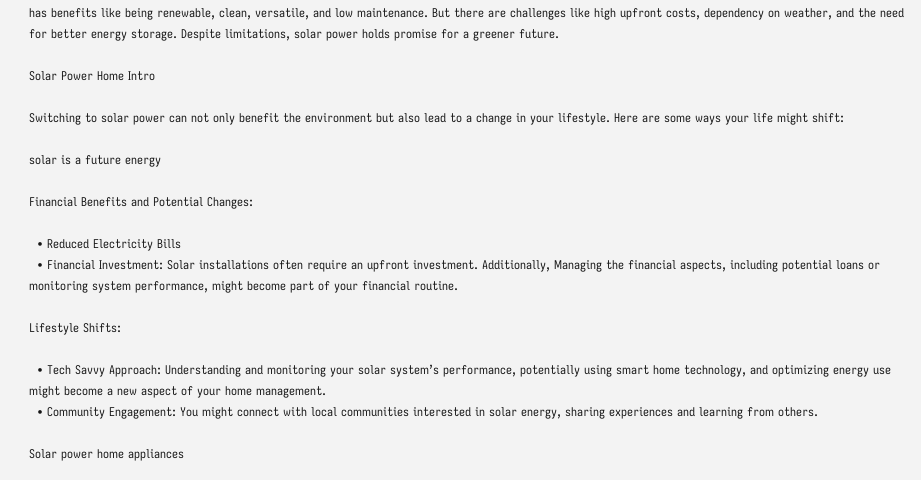has benefits like being renewable, clean, versatile, and low maintenance. But there are challenges like high upfront costs, dependency on weather, and the need for better energy storage. Despite limitations, solar power holds promise for a greener future.

Solar Power Home Intro

Switching to solar power can not only benefit the environment but also lead to a change in your lifestyle. Here are some ways your life might shift:

solar is a future energy

Financial Benefits and Potential Changes:

  • Reduced Electricity Bills
  • Financial Investment: Solar installations often require an upfront investment. Additionally, Managing the financial aspects, including potential loans or monitoring system performance, might become part of your financial routine.

Lifestyle Shifts:

  • Tech Savvy Approach: Understanding and monitoring your solar system’s performance, potentially using smart home technology, and optimizing energy use might become a new aspect of your home management.
  • Community Engagement: You might connect with local communities interested in solar energy, sharing experiences and learning from others.

Solar power home appliances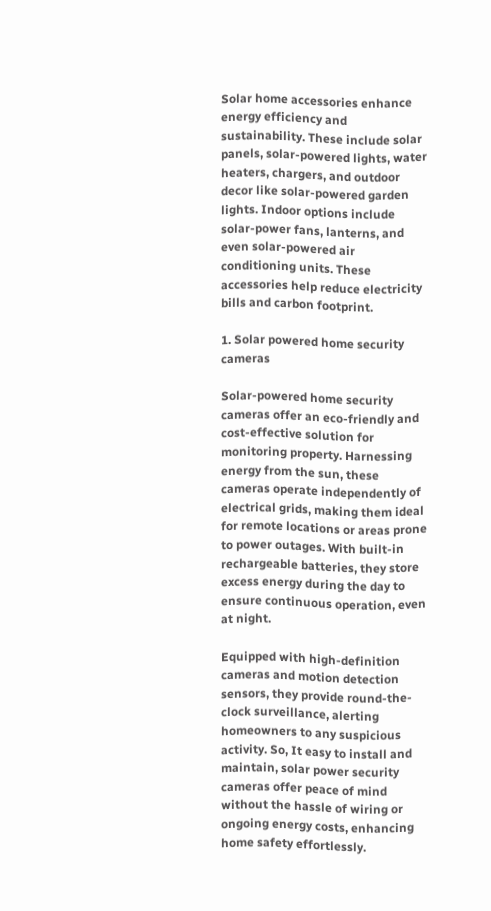Solar home accessories enhance energy efficiency and sustainability. These include solar panels, solar-powered lights, water heaters, chargers, and outdoor decor like solar-powered garden lights. Indoor options include solar-power fans, lanterns, and even solar-powered air conditioning units. These accessories help reduce electricity bills and carbon footprint.

1. Solar powered home security cameras

Solar-powered home security cameras offer an eco-friendly and cost-effective solution for monitoring property. Harnessing energy from the sun, these cameras operate independently of electrical grids, making them ideal for remote locations or areas prone to power outages. With built-in rechargeable batteries, they store excess energy during the day to ensure continuous operation, even at night.

Equipped with high-definition cameras and motion detection sensors, they provide round-the-clock surveillance, alerting homeowners to any suspicious activity. So, It easy to install and maintain, solar power security cameras offer peace of mind without the hassle of wiring or ongoing energy costs, enhancing home safety effortlessly.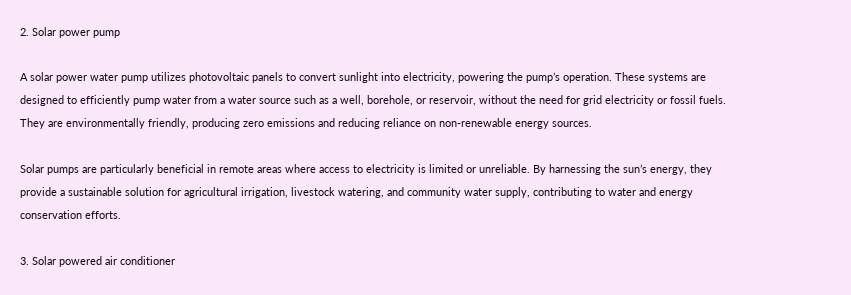2. Solar power pump

A solar power water pump utilizes photovoltaic panels to convert sunlight into electricity, powering the pump’s operation. These systems are designed to efficiently pump water from a water source such as a well, borehole, or reservoir, without the need for grid electricity or fossil fuels. They are environmentally friendly, producing zero emissions and reducing reliance on non-renewable energy sources.

Solar pumps are particularly beneficial in remote areas where access to electricity is limited or unreliable. By harnessing the sun’s energy, they provide a sustainable solution for agricultural irrigation, livestock watering, and community water supply, contributing to water and energy conservation efforts.

3. Solar powered air conditioner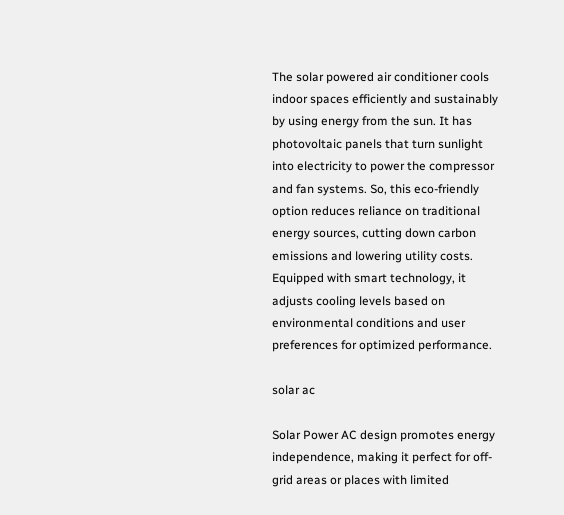The solar powered air conditioner cools indoor spaces efficiently and sustainably by using energy from the sun. It has photovoltaic panels that turn sunlight into electricity to power the compressor and fan systems. So, this eco-friendly option reduces reliance on traditional energy sources, cutting down carbon emissions and lowering utility costs. Equipped with smart technology, it adjusts cooling levels based on environmental conditions and user preferences for optimized performance.

solar ac

Solar Power AC design promotes energy independence, making it perfect for off-grid areas or places with limited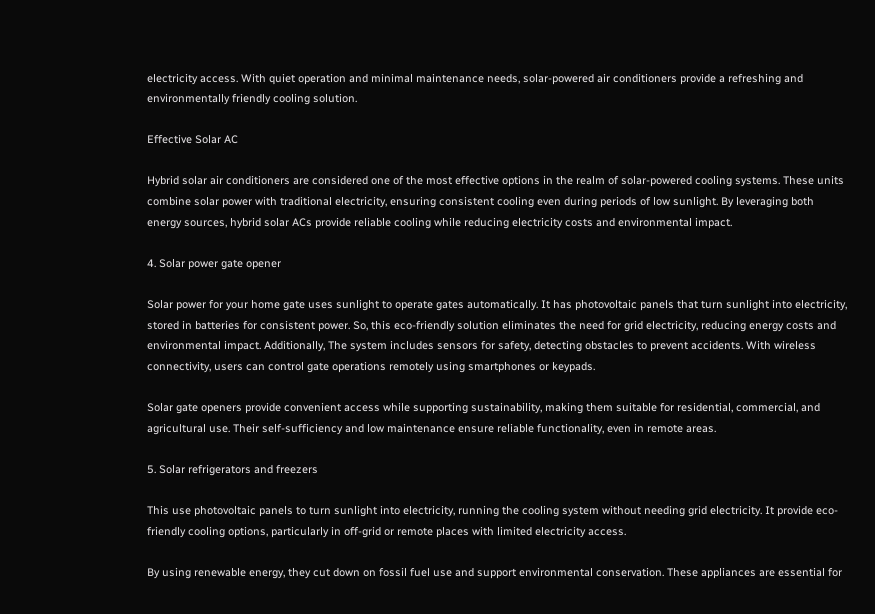electricity access. With quiet operation and minimal maintenance needs, solar-powered air conditioners provide a refreshing and environmentally friendly cooling solution.

Effective Solar AC

Hybrid solar air conditioners are considered one of the most effective options in the realm of solar-powered cooling systems. These units combine solar power with traditional electricity, ensuring consistent cooling even during periods of low sunlight. By leveraging both energy sources, hybrid solar ACs provide reliable cooling while reducing electricity costs and environmental impact.

4. Solar power gate opener

Solar power for your home gate uses sunlight to operate gates automatically. It has photovoltaic panels that turn sunlight into electricity, stored in batteries for consistent power. So, this eco-friendly solution eliminates the need for grid electricity, reducing energy costs and environmental impact. Additionally, The system includes sensors for safety, detecting obstacles to prevent accidents. With wireless connectivity, users can control gate operations remotely using smartphones or keypads.

Solar gate openers provide convenient access while supporting sustainability, making them suitable for residential, commercial, and agricultural use. Their self-sufficiency and low maintenance ensure reliable functionality, even in remote areas.

5. Solar refrigerators and freezers

This use photovoltaic panels to turn sunlight into electricity, running the cooling system without needing grid electricity. It provide eco-friendly cooling options, particularly in off-grid or remote places with limited electricity access.

By using renewable energy, they cut down on fossil fuel use and support environmental conservation. These appliances are essential for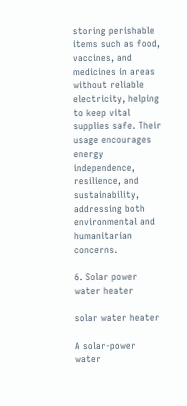storing perishable items such as food, vaccines, and medicines in areas without reliable electricity, helping to keep vital supplies safe. Their usage encourages energy independence, resilience, and sustainability, addressing both environmental and humanitarian concerns.

6. Solar power water heater

solar water heater

A solar-power water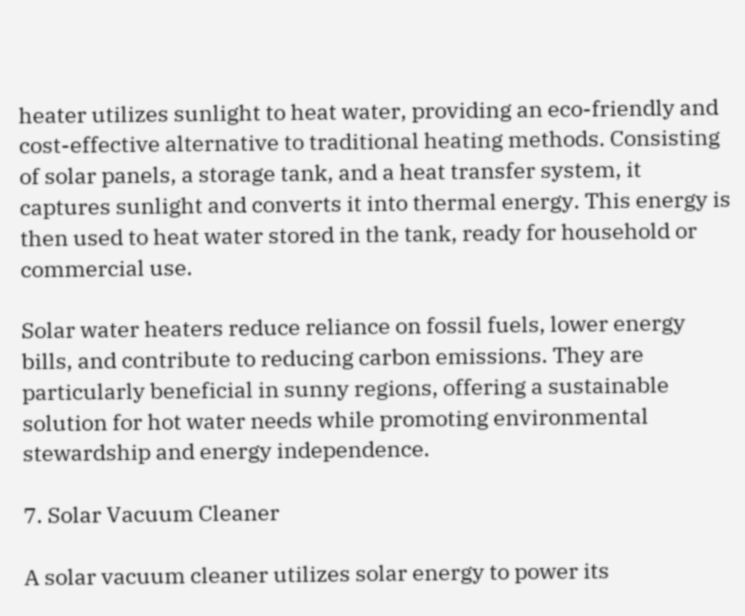heater utilizes sunlight to heat water, providing an eco-friendly and cost-effective alternative to traditional heating methods. Consisting of solar panels, a storage tank, and a heat transfer system, it captures sunlight and converts it into thermal energy. This energy is then used to heat water stored in the tank, ready for household or commercial use.

Solar water heaters reduce reliance on fossil fuels, lower energy bills, and contribute to reducing carbon emissions. They are particularly beneficial in sunny regions, offering a sustainable solution for hot water needs while promoting environmental stewardship and energy independence.

7. Solar Vacuum Cleaner

A solar vacuum cleaner utilizes solar energy to power its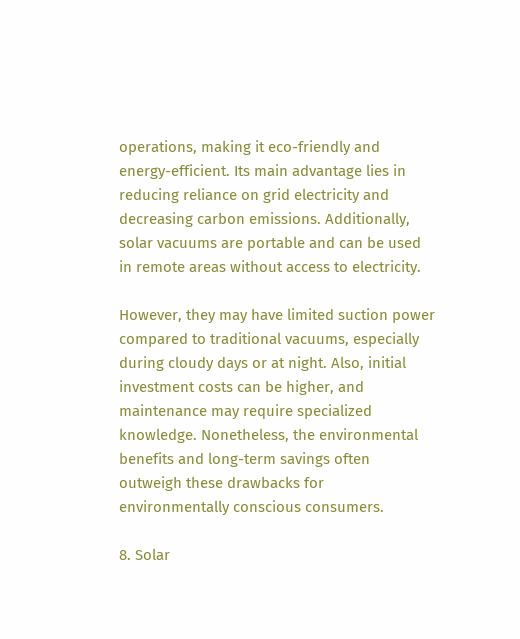operations, making it eco-friendly and energy-efficient. Its main advantage lies in reducing reliance on grid electricity and decreasing carbon emissions. Additionally, solar vacuums are portable and can be used in remote areas without access to electricity.

However, they may have limited suction power compared to traditional vacuums, especially during cloudy days or at night. Also, initial investment costs can be higher, and maintenance may require specialized knowledge. Nonetheless, the environmental benefits and long-term savings often outweigh these drawbacks for environmentally conscious consumers.

8. Solar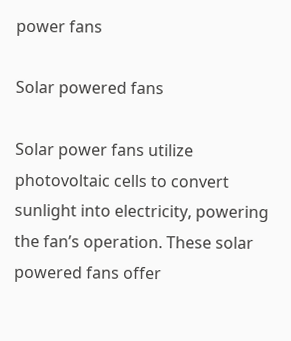power fans

Solar powered fans

Solar power fans utilize photovoltaic cells to convert sunlight into electricity, powering the fan’s operation. These solar powered fans offer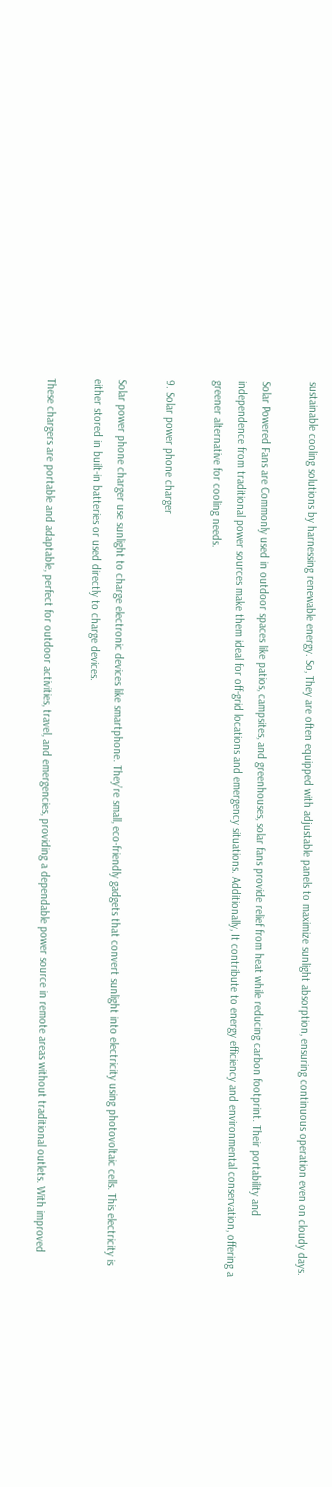sustainable cooling solutions by harnessing renewable energy. So, They are often equipped with adjustable panels to maximize sunlight absorption, ensuring continuous operation even on cloudy days.

Solar Powered Fans are Commonly used in outdoor spaces like patios, campsites, and greenhouses, solar fans provide relief from heat while reducing carbon footprint. Their portability and independence from traditional power sources make them ideal for off-grid locations and emergency situations. Additionally, It contribute to energy efficiency and environmental conservation, offering a greener alternative for cooling needs.

9. Solar power phone charger

Solar power phone charger use sunlight to charge electronic devices like smartphone. They’re small, eco-friendly gadgets that convert sunlight into electricity using photovoltaic cells. This electricity is either stored in built-in batteries or used directly to charge devices.

These chargers are portable and adaptable, perfect for outdoor activities, travel, and emergencies, providing a dependable power source in remote areas without traditional outlets. With improved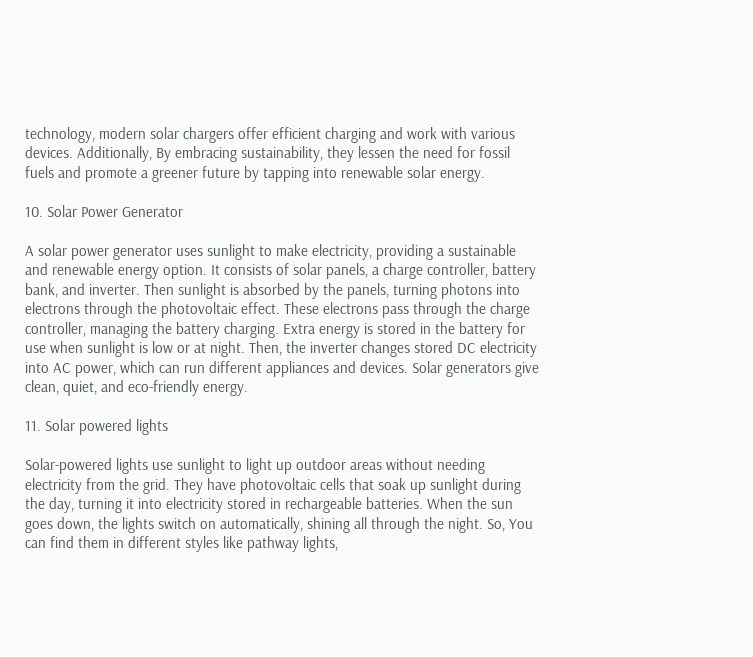technology, modern solar chargers offer efficient charging and work with various devices. Additionally, By embracing sustainability, they lessen the need for fossil fuels and promote a greener future by tapping into renewable solar energy.

10. Solar Power Generator

A solar power generator uses sunlight to make electricity, providing a sustainable and renewable energy option. It consists of solar panels, a charge controller, battery bank, and inverter. Then sunlight is absorbed by the panels, turning photons into electrons through the photovoltaic effect. These electrons pass through the charge controller, managing the battery charging. Extra energy is stored in the battery for use when sunlight is low or at night. Then, the inverter changes stored DC electricity into AC power, which can run different appliances and devices. Solar generators give clean, quiet, and eco-friendly energy.

11. Solar powered lights

Solar-powered lights use sunlight to light up outdoor areas without needing electricity from the grid. They have photovoltaic cells that soak up sunlight during the day, turning it into electricity stored in rechargeable batteries. When the sun goes down, the lights switch on automatically, shining all through the night. So, You can find them in different styles like pathway lights,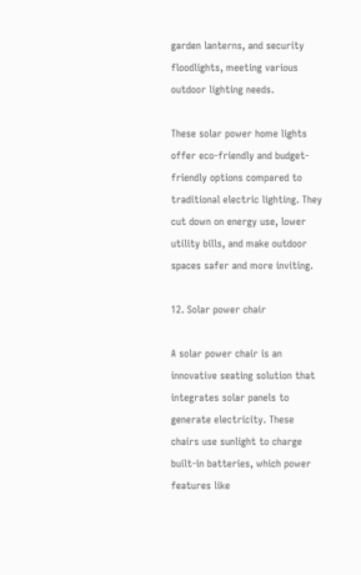garden lanterns, and security floodlights, meeting various outdoor lighting needs.

These solar power home lights offer eco-friendly and budget-friendly options compared to traditional electric lighting. They cut down on energy use, lower utility bills, and make outdoor spaces safer and more inviting.

12. Solar power chair

A solar power chair is an innovative seating solution that integrates solar panels to generate electricity. These chairs use sunlight to charge built-in batteries, which power features like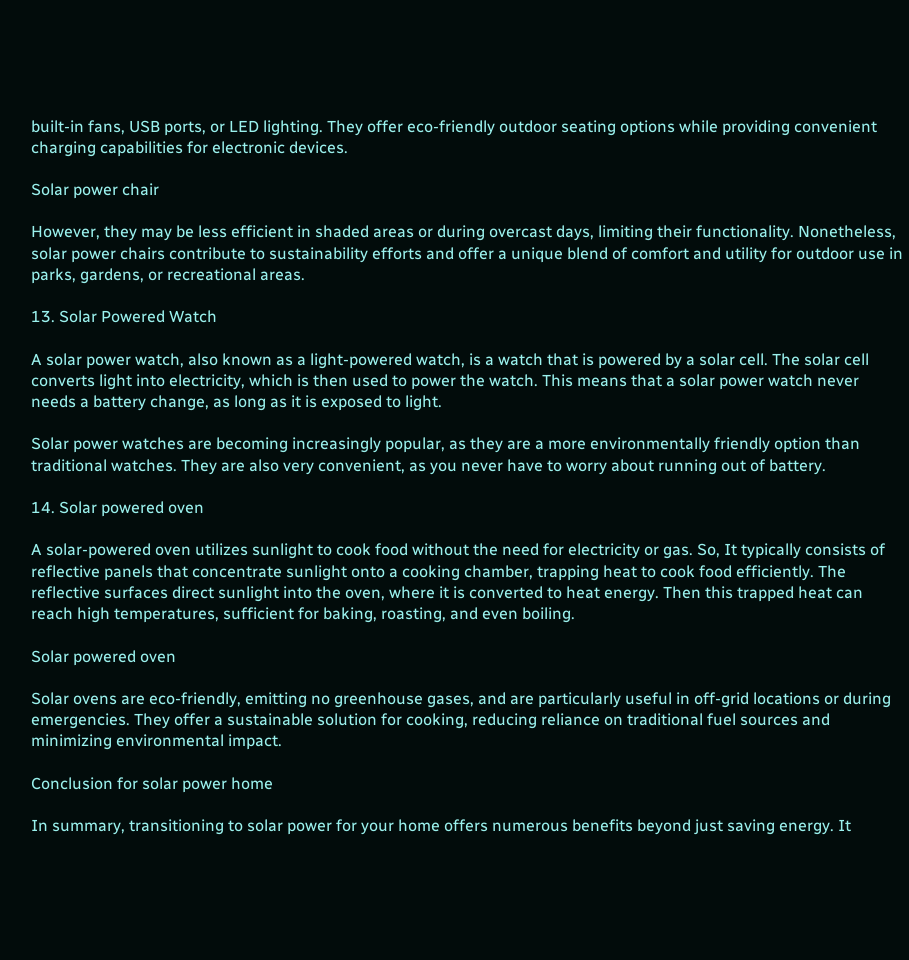built-in fans, USB ports, or LED lighting. They offer eco-friendly outdoor seating options while providing convenient charging capabilities for electronic devices.

Solar power chair

However, they may be less efficient in shaded areas or during overcast days, limiting their functionality. Nonetheless, solar power chairs contribute to sustainability efforts and offer a unique blend of comfort and utility for outdoor use in parks, gardens, or recreational areas.

13. Solar Powered Watch

A solar power watch, also known as a light-powered watch, is a watch that is powered by a solar cell. The solar cell converts light into electricity, which is then used to power the watch. This means that a solar power watch never needs a battery change, as long as it is exposed to light.

Solar power watches are becoming increasingly popular, as they are a more environmentally friendly option than traditional watches. They are also very convenient, as you never have to worry about running out of battery.

14. Solar powered oven

A solar-powered oven utilizes sunlight to cook food without the need for electricity or gas. So, It typically consists of reflective panels that concentrate sunlight onto a cooking chamber, trapping heat to cook food efficiently. The reflective surfaces direct sunlight into the oven, where it is converted to heat energy. Then this trapped heat can reach high temperatures, sufficient for baking, roasting, and even boiling.

Solar powered oven

Solar ovens are eco-friendly, emitting no greenhouse gases, and are particularly useful in off-grid locations or during emergencies. They offer a sustainable solution for cooking, reducing reliance on traditional fuel sources and minimizing environmental impact.

Conclusion for solar power home

In summary, transitioning to solar power for your home offers numerous benefits beyond just saving energy. It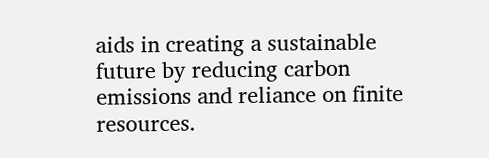aids in creating a sustainable future by reducing carbon emissions and reliance on finite resources.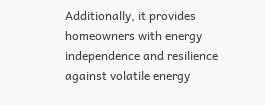Additionally, it provides homeowners with energy independence and resilience against volatile energy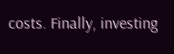costs. Finally, investing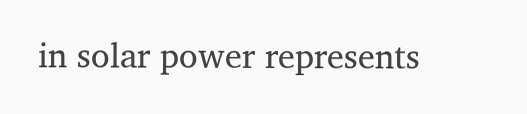in solar power represents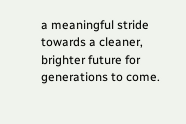a meaningful stride towards a cleaner, brighter future for generations to come.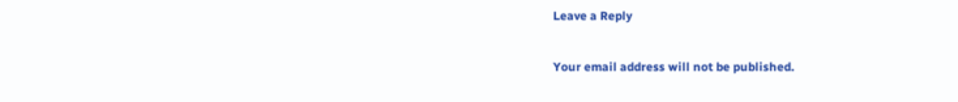Leave a Reply

Your email address will not be published.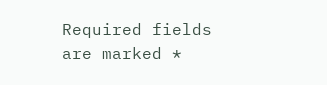Required fields are marked *